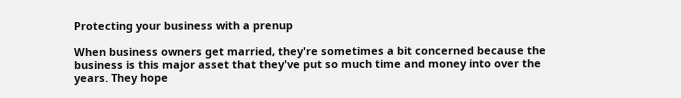Protecting your business with a prenup

When business owners get married, they're sometimes a bit concerned because the business is this major asset that they've put so much time and money into over the years. They hope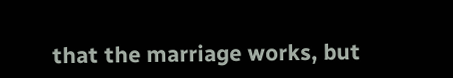that the marriage works, but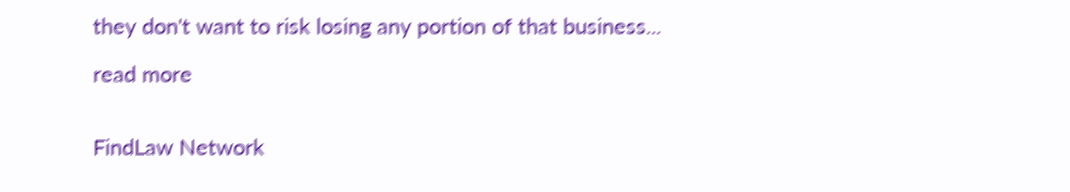they don't want to risk losing any portion of that business...

read more


FindLaw Network